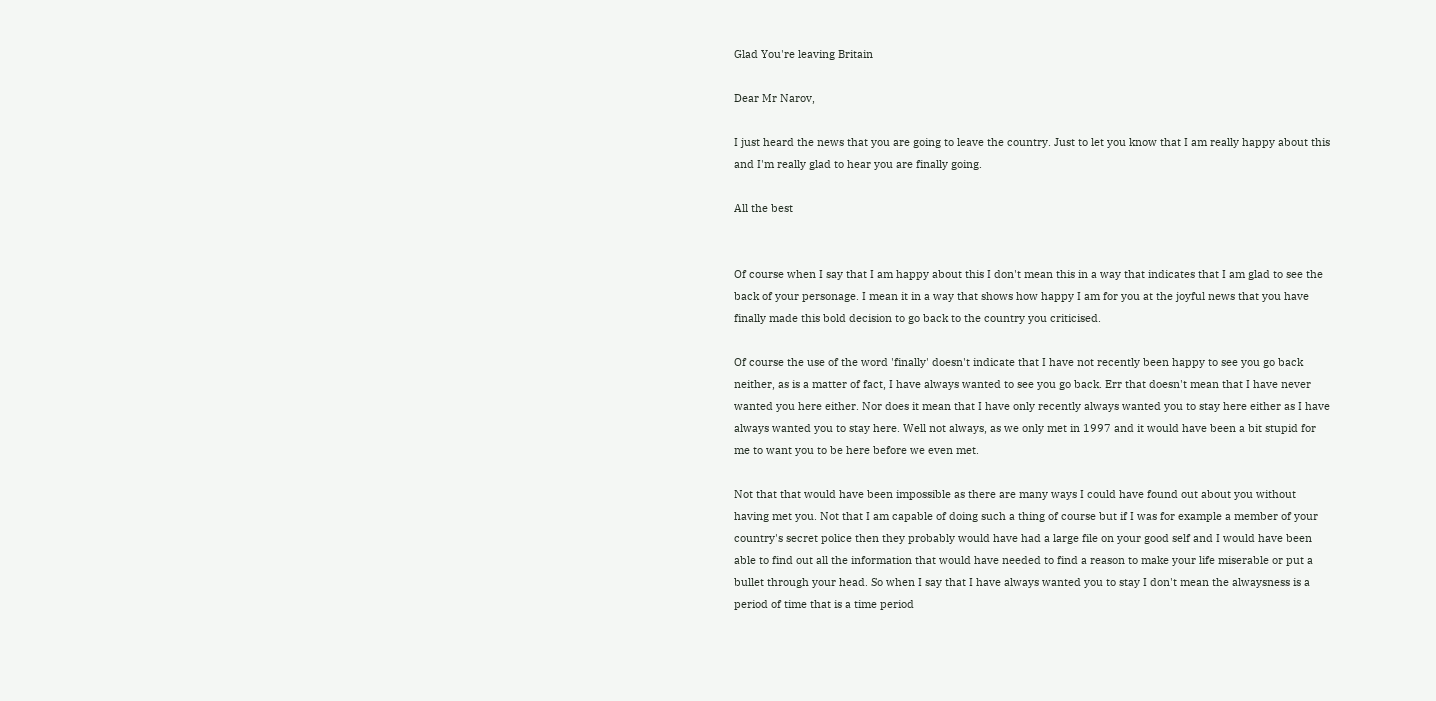Glad You're leaving Britain

Dear Mr Narov,

I just heard the news that you are going to leave the country. Just to let you know that I am really happy about this and I'm really glad to hear you are finally going.

All the best


Of course when I say that I am happy about this I don't mean this in a way that indicates that I am glad to see the back of your personage. I mean it in a way that shows how happy I am for you at the joyful news that you have finally made this bold decision to go back to the country you criticised.

Of course the use of the word 'finally' doesn't indicate that I have not recently been happy to see you go back neither, as is a matter of fact, I have always wanted to see you go back. Err that doesn't mean that I have never wanted you here either. Nor does it mean that I have only recently always wanted you to stay here either as I have always wanted you to stay here. Well not always, as we only met in 1997 and it would have been a bit stupid for me to want you to be here before we even met.

Not that that would have been impossible as there are many ways I could have found out about you without having met you. Not that I am capable of doing such a thing of course but if I was for example a member of your country's secret police then they probably would have had a large file on your good self and I would have been able to find out all the information that would have needed to find a reason to make your life miserable or put a bullet through your head. So when I say that I have always wanted you to stay I don't mean the alwaysness is a period of time that is a time period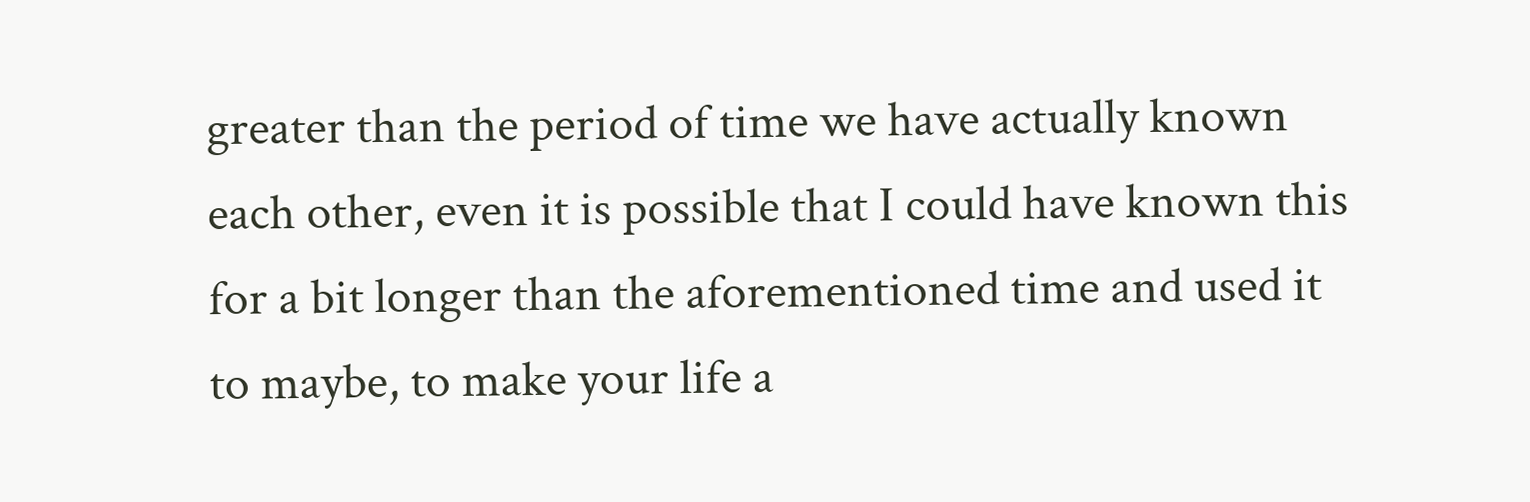greater than the period of time we have actually known each other, even it is possible that I could have known this for a bit longer than the aforementioned time and used it to maybe, to make your life a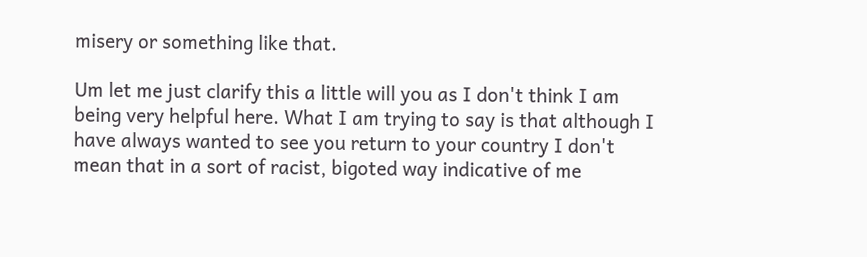misery or something like that.

Um let me just clarify this a little will you as I don't think I am being very helpful here. What I am trying to say is that although I have always wanted to see you return to your country I don't mean that in a sort of racist, bigoted way indicative of me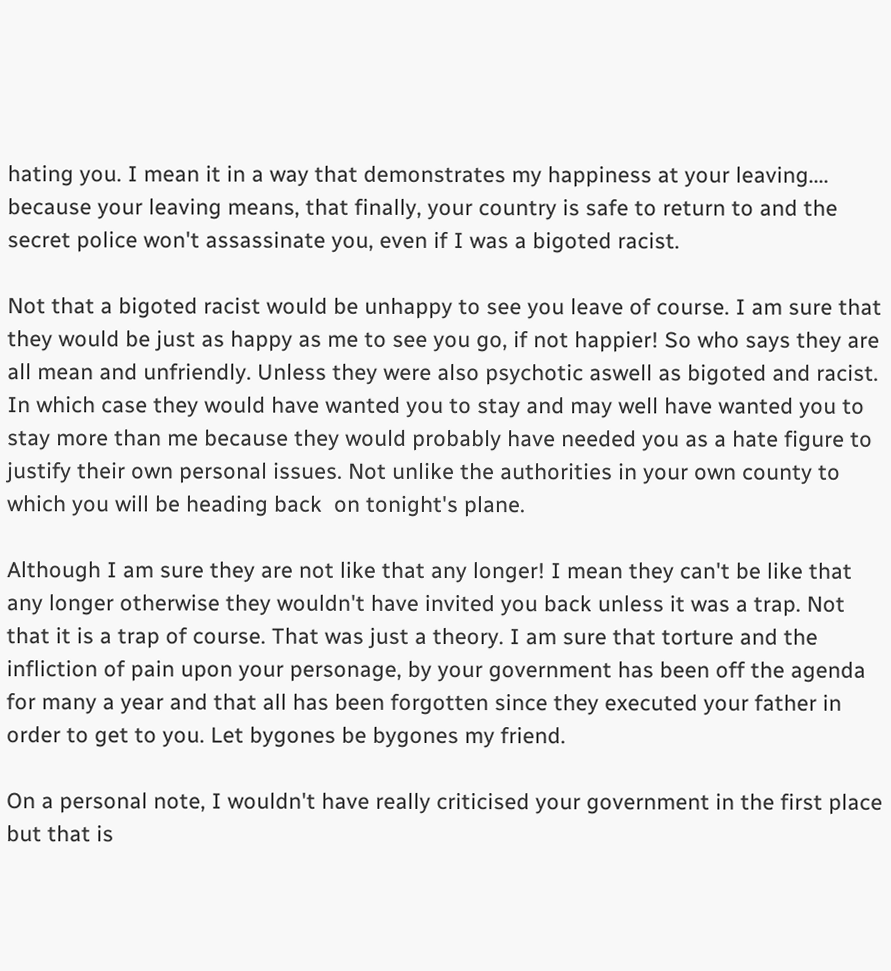hating you. I mean it in a way that demonstrates my happiness at your leaving.... because your leaving means, that finally, your country is safe to return to and the secret police won't assassinate you, even if I was a bigoted racist.

Not that a bigoted racist would be unhappy to see you leave of course. I am sure that they would be just as happy as me to see you go, if not happier! So who says they are all mean and unfriendly. Unless they were also psychotic aswell as bigoted and racist. In which case they would have wanted you to stay and may well have wanted you to stay more than me because they would probably have needed you as a hate figure to justify their own personal issues. Not unlike the authorities in your own county to which you will be heading back  on tonight's plane.

Although I am sure they are not like that any longer! I mean they can't be like that any longer otherwise they wouldn't have invited you back unless it was a trap. Not that it is a trap of course. That was just a theory. I am sure that torture and the infliction of pain upon your personage, by your government has been off the agenda for many a year and that all has been forgotten since they executed your father in order to get to you. Let bygones be bygones my friend.

On a personal note, I wouldn't have really criticised your government in the first place but that is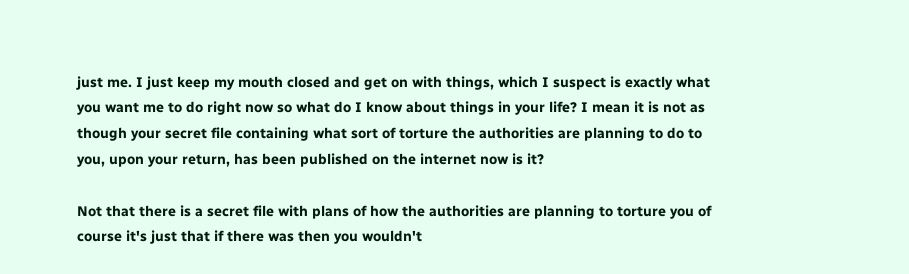just me. I just keep my mouth closed and get on with things, which I suspect is exactly what you want me to do right now so what do I know about things in your life? I mean it is not as though your secret file containing what sort of torture the authorities are planning to do to you, upon your return, has been published on the internet now is it?

Not that there is a secret file with plans of how the authorities are planning to torture you of course it's just that if there was then you wouldn't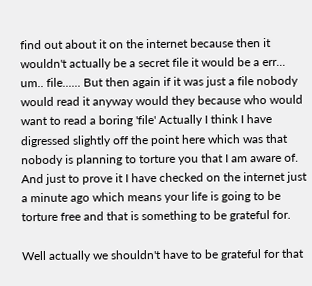find out about it on the internet because then it wouldn't actually be a secret file it would be a err... um.. file...... But then again if it was just a file nobody would read it anyway would they because who would want to read a boring 'file' Actually I think I have digressed slightly off the point here which was that nobody is planning to torture you that I am aware of. And just to prove it I have checked on the internet just a minute ago which means your life is going to be torture free and that is something to be grateful for.

Well actually we shouldn't have to be grateful for that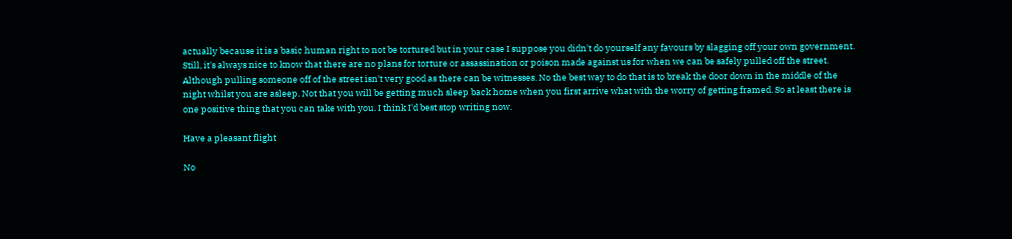actually because it is a basic human right to not be tortured but in your case I suppose you didn't do yourself any favours by slagging off your own government. Still, it's always nice to know that there are no plans for torture or assassination or poison made against us for when we can be safely pulled off the street. Although pulling someone off of the street isn't very good as there can be witnesses. No the best way to do that is to break the door down in the middle of the night whilst you are asleep. Not that you will be getting much sleep back home when you first arrive what with the worry of getting framed. So at least there is one positive thing that you can take with you. I think I'd best stop writing now.

Have a pleasant flight

No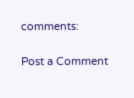comments:

Post a Comment